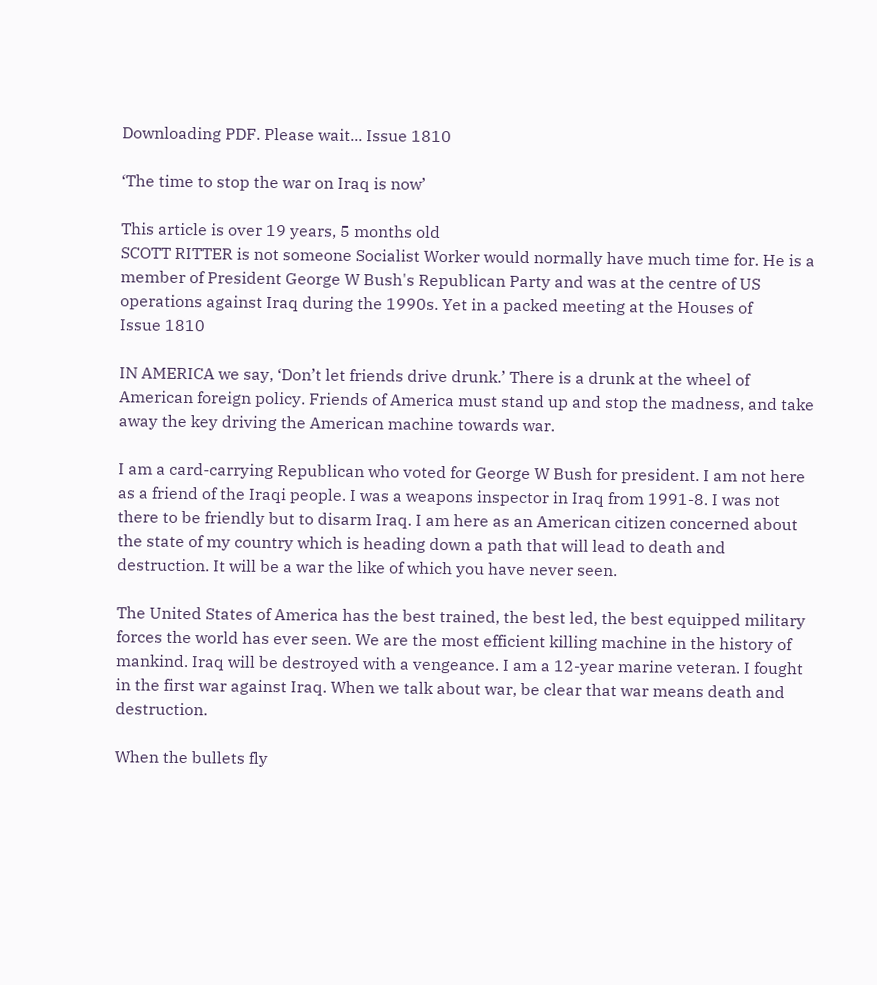Downloading PDF. Please wait... Issue 1810

‘The time to stop the war on Iraq is now’

This article is over 19 years, 5 months old
SCOTT RITTER is not someone Socialist Worker would normally have much time for. He is a member of President George W Bush's Republican Party and was at the centre of US operations against Iraq during the 1990s. Yet in a packed meeting at the Houses of
Issue 1810

IN AMERICA we say, ‘Don’t let friends drive drunk.’ There is a drunk at the wheel of American foreign policy. Friends of America must stand up and stop the madness, and take away the key driving the American machine towards war.

I am a card-carrying Republican who voted for George W Bush for president. I am not here as a friend of the Iraqi people. I was a weapons inspector in Iraq from 1991-8. I was not there to be friendly but to disarm Iraq. I am here as an American citizen concerned about the state of my country which is heading down a path that will lead to death and destruction. It will be a war the like of which you have never seen.

The United States of America has the best trained, the best led, the best equipped military forces the world has ever seen. We are the most efficient killing machine in the history of mankind. Iraq will be destroyed with a vengeance. I am a 12-year marine veteran. I fought in the first war against Iraq. When we talk about war, be clear that war means death and destruction.

When the bullets fly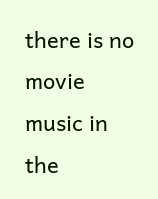there is no movie music in the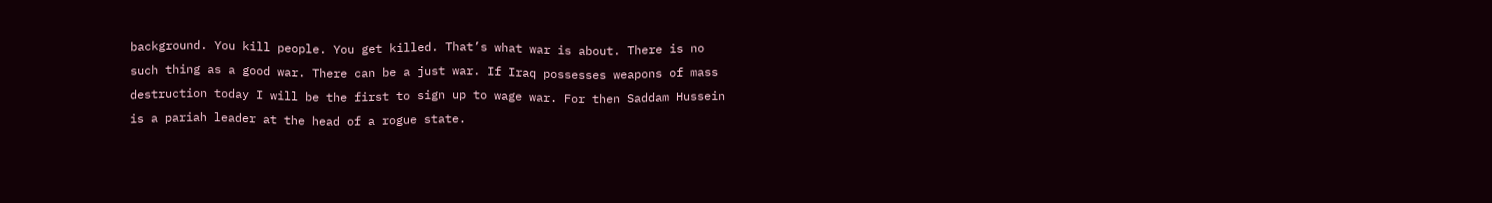background. You kill people. You get killed. That’s what war is about. There is no such thing as a good war. There can be a just war. If Iraq possesses weapons of mass destruction today I will be the first to sign up to wage war. For then Saddam Hussein is a pariah leader at the head of a rogue state.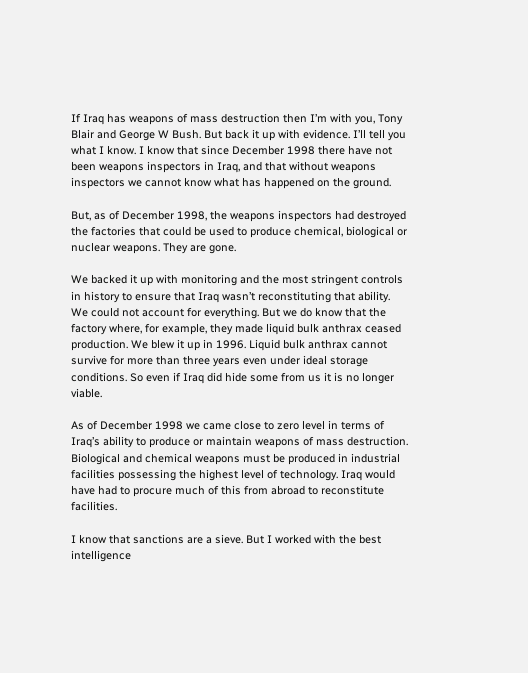If Iraq has weapons of mass destruction then I’m with you, Tony Blair and George W Bush. But back it up with evidence. I’ll tell you what I know. I know that since December 1998 there have not been weapons inspectors in Iraq, and that without weapons inspectors we cannot know what has happened on the ground.

But, as of December 1998, the weapons inspectors had destroyed the factories that could be used to produce chemical, biological or nuclear weapons. They are gone.

We backed it up with monitoring and the most stringent controls in history to ensure that Iraq wasn’t reconstituting that ability. We could not account for everything. But we do know that the factory where, for example, they made liquid bulk anthrax ceased production. We blew it up in 1996. Liquid bulk anthrax cannot survive for more than three years even under ideal storage conditions. So even if Iraq did hide some from us it is no longer viable.

As of December 1998 we came close to zero level in terms of Iraq’s ability to produce or maintain weapons of mass destruction. Biological and chemical weapons must be produced in industrial facilities possessing the highest level of technology. Iraq would have had to procure much of this from abroad to reconstitute facilities.

I know that sanctions are a sieve. But I worked with the best intelligence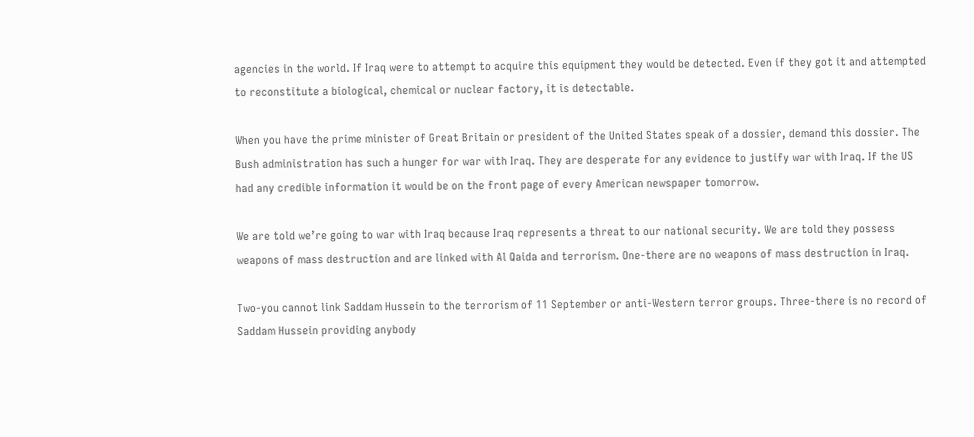agencies in the world. If Iraq were to attempt to acquire this equipment they would be detected. Even if they got it and attempted to reconstitute a biological, chemical or nuclear factory, it is detectable.

When you have the prime minister of Great Britain or president of the United States speak of a dossier, demand this dossier. The Bush administration has such a hunger for war with Iraq. They are desperate for any evidence to justify war with Iraq. If the US had any credible information it would be on the front page of every American newspaper tomorrow.

We are told we’re going to war with Iraq because Iraq represents a threat to our national security. We are told they possess weapons of mass destruction and are linked with Al Qaida and terrorism. One-there are no weapons of mass destruction in Iraq.

Two-you cannot link Saddam Hussein to the terrorism of 11 September or anti-Western terror groups. Three-there is no record of Saddam Hussein providing anybody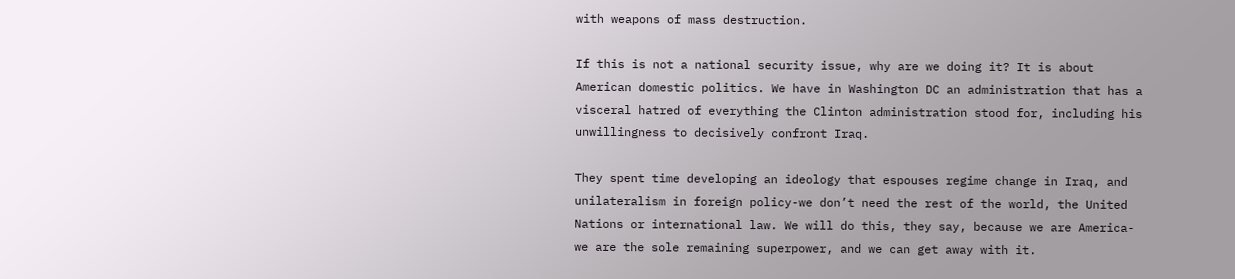with weapons of mass destruction.

If this is not a national security issue, why are we doing it? It is about American domestic politics. We have in Washington DC an administration that has a visceral hatred of everything the Clinton administration stood for, including his unwillingness to decisively confront Iraq.

They spent time developing an ideology that espouses regime change in Iraq, and unilateralism in foreign policy-we don’t need the rest of the world, the United Nations or international law. We will do this, they say, because we are America-we are the sole remaining superpower, and we can get away with it.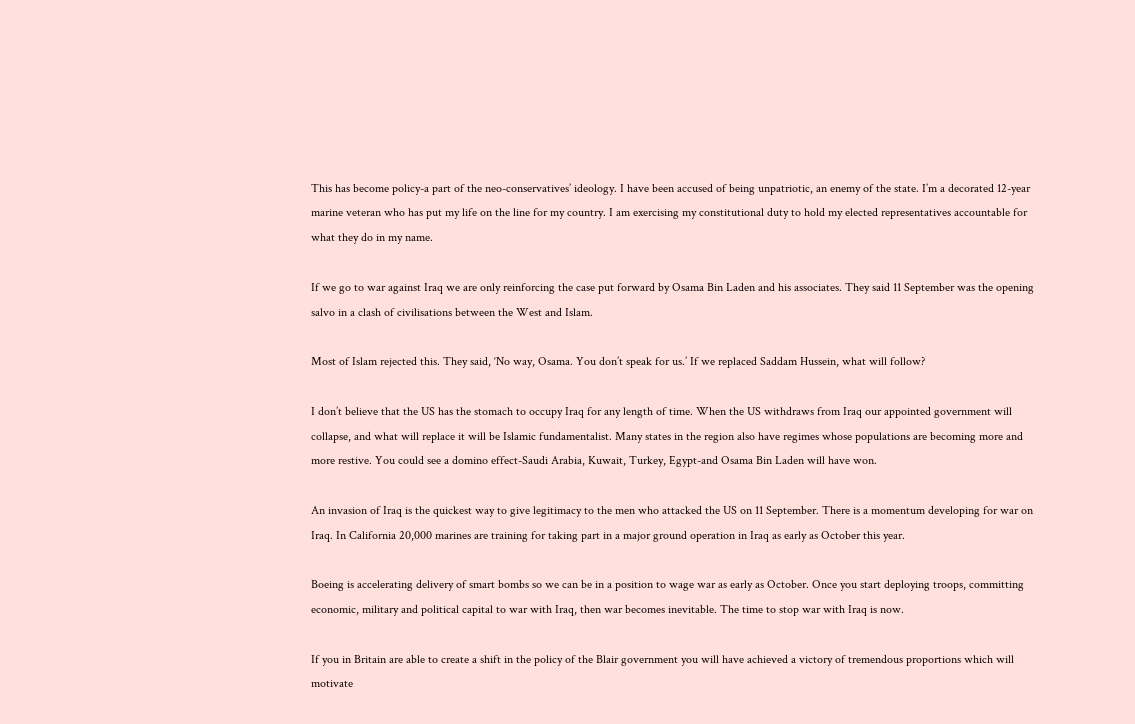This has become policy-a part of the neo-conservatives’ ideology. I have been accused of being unpatriotic, an enemy of the state. I’m a decorated 12-year marine veteran who has put my life on the line for my country. I am exercising my constitutional duty to hold my elected representatives accountable for what they do in my name.

If we go to war against Iraq we are only reinforcing the case put forward by Osama Bin Laden and his associates. They said 11 September was the opening salvo in a clash of civilisations between the West and Islam.

Most of Islam rejected this. They said, ‘No way, Osama. You don’t speak for us.’ If we replaced Saddam Hussein, what will follow?

I don’t believe that the US has the stomach to occupy Iraq for any length of time. When the US withdraws from Iraq our appointed government will collapse, and what will replace it will be Islamic fundamentalist. Many states in the region also have regimes whose populations are becoming more and more restive. You could see a domino effect-Saudi Arabia, Kuwait, Turkey, Egypt-and Osama Bin Laden will have won.

An invasion of Iraq is the quickest way to give legitimacy to the men who attacked the US on 11 September. There is a momentum developing for war on Iraq. In California 20,000 marines are training for taking part in a major ground operation in Iraq as early as October this year.

Boeing is accelerating delivery of smart bombs so we can be in a position to wage war as early as October. Once you start deploying troops, committing economic, military and political capital to war with Iraq, then war becomes inevitable. The time to stop war with Iraq is now.

If you in Britain are able to create a shift in the policy of the Blair government you will have achieved a victory of tremendous proportions which will motivate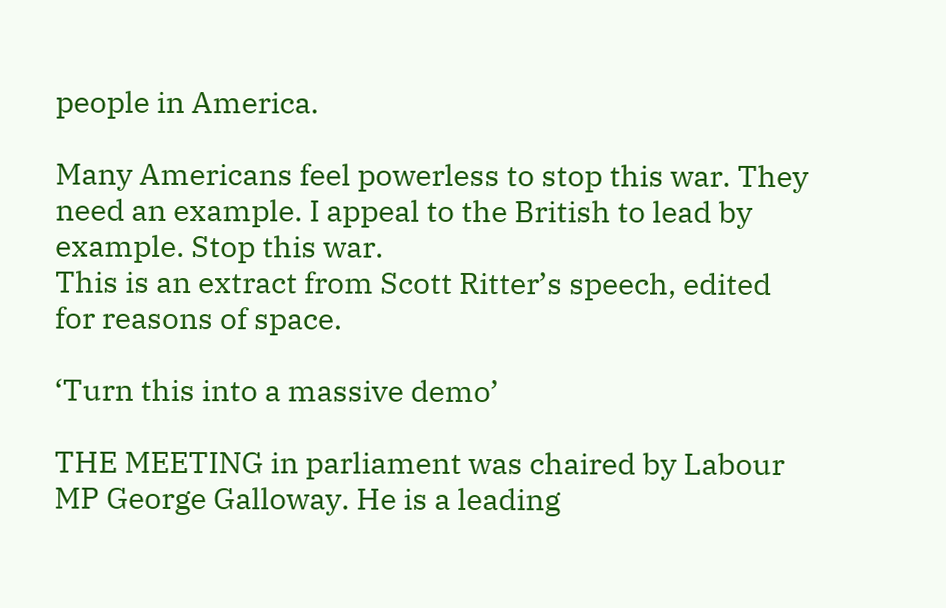people in America.

Many Americans feel powerless to stop this war. They need an example. I appeal to the British to lead by example. Stop this war.
This is an extract from Scott Ritter’s speech, edited for reasons of space.

‘Turn this into a massive demo’

THE MEETING in parliament was chaired by Labour MP George Galloway. He is a leading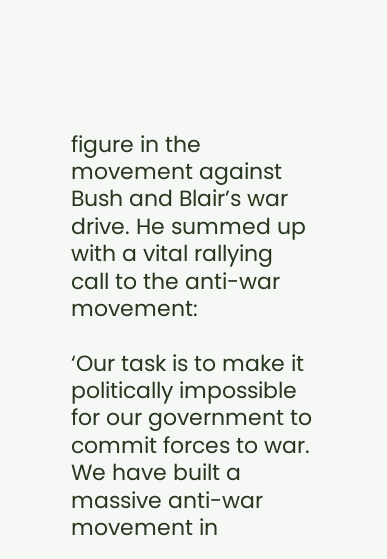figure in the movement against Bush and Blair’s war drive. He summed up with a vital rallying call to the anti-war movement:

‘Our task is to make it politically impossible for our government to commit forces to war. We have built a massive anti-war movement in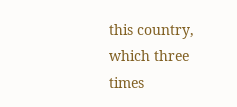this country, which three times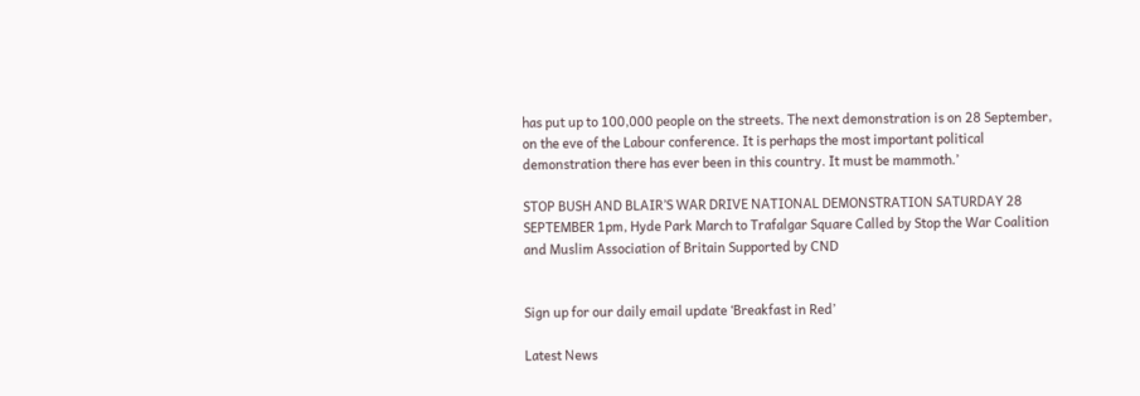has put up to 100,000 people on the streets. The next demonstration is on 28 September, on the eve of the Labour conference. It is perhaps the most important political demonstration there has ever been in this country. It must be mammoth.’

STOP BUSH AND BLAIR’S WAR DRIVE NATIONAL DEMONSTRATION SATURDAY 28 SEPTEMBER 1pm, Hyde Park March to Trafalgar Square Called by Stop the War Coalition and Muslim Association of Britain Supported by CND


Sign up for our daily email update ‘Breakfast in Red’

Latest News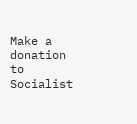Make a donation to Socialist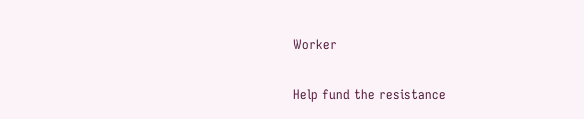Worker

Help fund the resistance